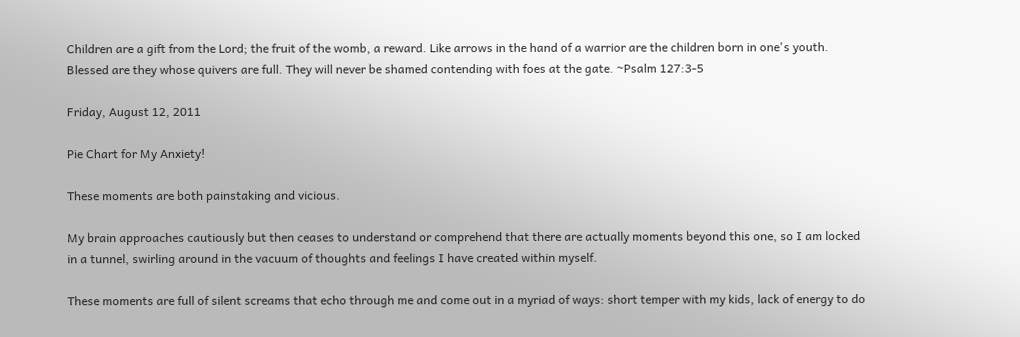Children are a gift from the Lord; the fruit of the womb, a reward. Like arrows in the hand of a warrior are the children born in one's youth. Blessed are they whose quivers are full. They will never be shamed contending with foes at the gate. ~Psalm 127:3-5

Friday, August 12, 2011

Pie Chart for My Anxiety!

These moments are both painstaking and vicious.

My brain approaches cautiously but then ceases to understand or comprehend that there are actually moments beyond this one, so I am locked in a tunnel, swirling around in the vacuum of thoughts and feelings I have created within myself.

These moments are full of silent screams that echo through me and come out in a myriad of ways: short temper with my kids, lack of energy to do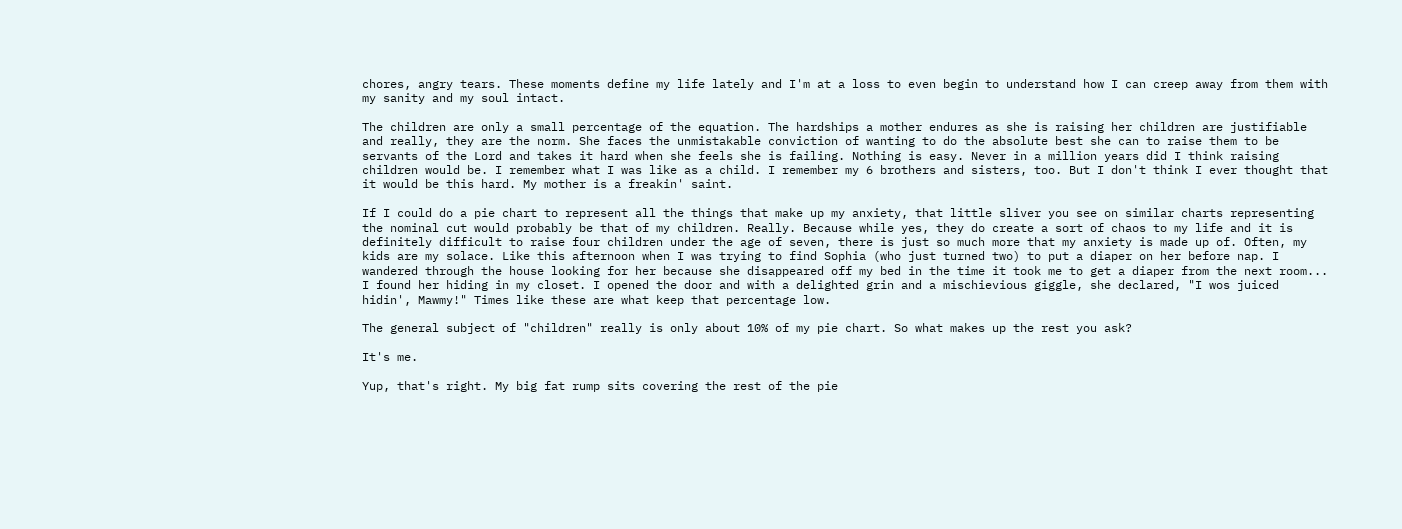chores, angry tears. These moments define my life lately and I'm at a loss to even begin to understand how I can creep away from them with my sanity and my soul intact.

The children are only a small percentage of the equation. The hardships a mother endures as she is raising her children are justifiable and really, they are the norm. She faces the unmistakable conviction of wanting to do the absolute best she can to raise them to be servants of the Lord and takes it hard when she feels she is failing. Nothing is easy. Never in a million years did I think raising children would be. I remember what I was like as a child. I remember my 6 brothers and sisters, too. But I don't think I ever thought that it would be this hard. My mother is a freakin' saint.

If I could do a pie chart to represent all the things that make up my anxiety, that little sliver you see on similar charts representing the nominal cut would probably be that of my children. Really. Because while yes, they do create a sort of chaos to my life and it is definitely difficult to raise four children under the age of seven, there is just so much more that my anxiety is made up of. Often, my kids are my solace. Like this afternoon when I was trying to find Sophia (who just turned two) to put a diaper on her before nap. I wandered through the house looking for her because she disappeared off my bed in the time it took me to get a diaper from the next room... I found her hiding in my closet. I opened the door and with a delighted grin and a mischievious giggle, she declared, "I wos juiced hidin', Mawmy!" Times like these are what keep that percentage low.

The general subject of "children" really is only about 10% of my pie chart. So what makes up the rest you ask?

It's me.

Yup, that's right. My big fat rump sits covering the rest of the pie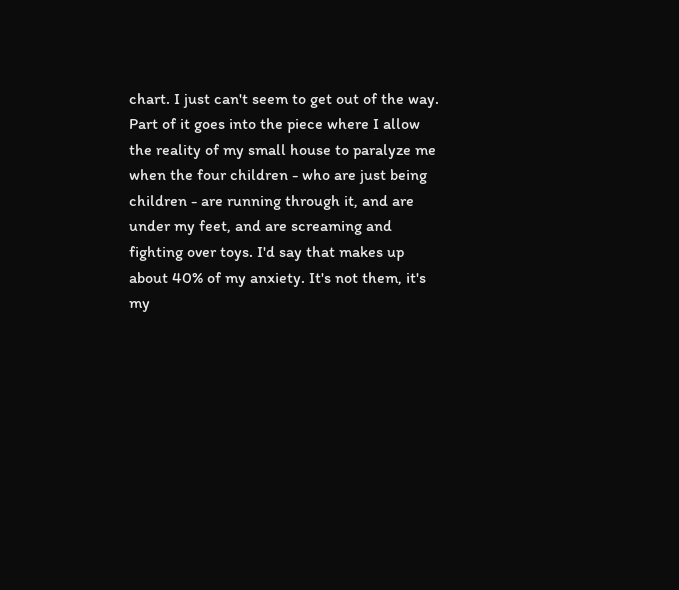chart. I just can't seem to get out of the way. Part of it goes into the piece where I allow the reality of my small house to paralyze me when the four children - who are just being children - are running through it, and are under my feet, and are screaming and fighting over toys. I'd say that makes up about 40% of my anxiety. It's not them, it's my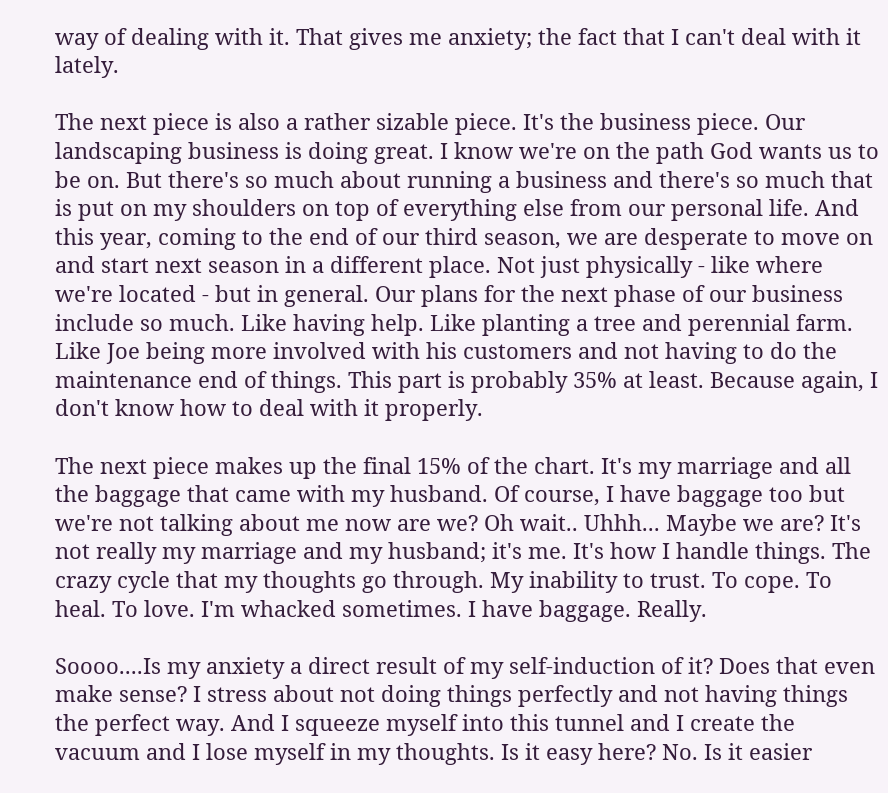way of dealing with it. That gives me anxiety; the fact that I can't deal with it lately.

The next piece is also a rather sizable piece. It's the business piece. Our landscaping business is doing great. I know we're on the path God wants us to be on. But there's so much about running a business and there's so much that is put on my shoulders on top of everything else from our personal life. And this year, coming to the end of our third season, we are desperate to move on and start next season in a different place. Not just physically - like where we're located - but in general. Our plans for the next phase of our business include so much. Like having help. Like planting a tree and perennial farm. Like Joe being more involved with his customers and not having to do the maintenance end of things. This part is probably 35% at least. Because again, I don't know how to deal with it properly.

The next piece makes up the final 15% of the chart. It's my marriage and all the baggage that came with my husband. Of course, I have baggage too but we're not talking about me now are we? Oh wait.. Uhhh... Maybe we are? It's not really my marriage and my husband; it's me. It's how I handle things. The crazy cycle that my thoughts go through. My inability to trust. To cope. To heal. To love. I'm whacked sometimes. I have baggage. Really.

Soooo....Is my anxiety a direct result of my self-induction of it? Does that even make sense? I stress about not doing things perfectly and not having things the perfect way. And I squeeze myself into this tunnel and I create the vacuum and I lose myself in my thoughts. Is it easy here? No. Is it easier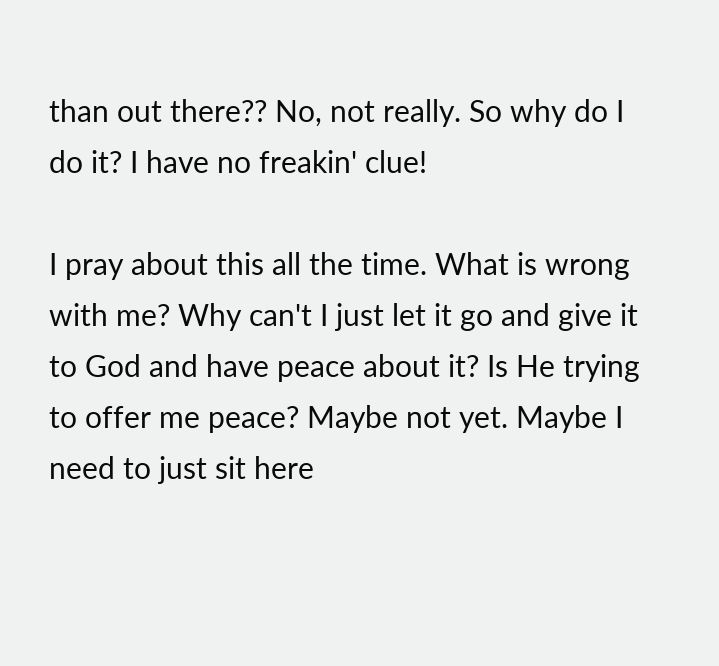than out there?? No, not really. So why do I do it? I have no freakin' clue!

I pray about this all the time. What is wrong with me? Why can't I just let it go and give it to God and have peace about it? Is He trying to offer me peace? Maybe not yet. Maybe I need to just sit here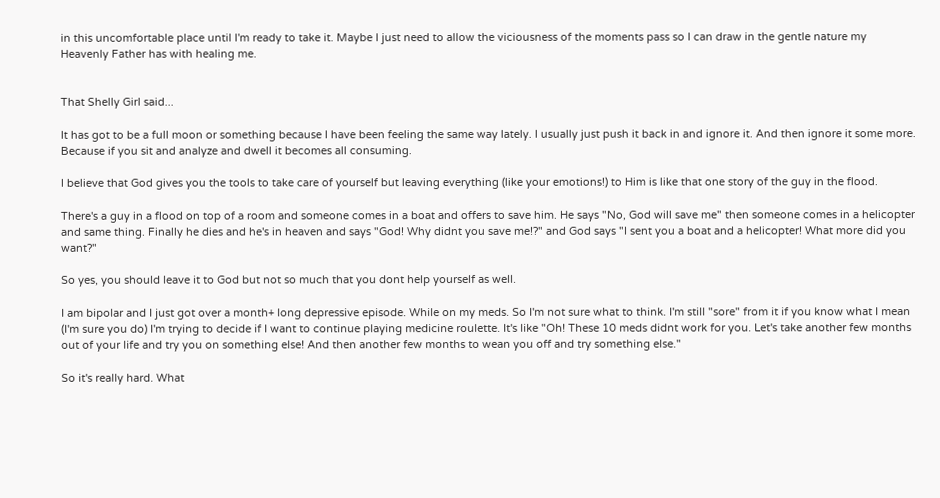in this uncomfortable place until I'm ready to take it. Maybe I just need to allow the viciousness of the moments pass so I can draw in the gentle nature my Heavenly Father has with healing me.


That Shelly Girl said...

It has got to be a full moon or something because I have been feeling the same way lately. I usually just push it back in and ignore it. And then ignore it some more. Because if you sit and analyze and dwell it becomes all consuming.

I believe that God gives you the tools to take care of yourself but leaving everything (like your emotions!) to Him is like that one story of the guy in the flood.

There's a guy in a flood on top of a room and someone comes in a boat and offers to save him. He says "No, God will save me" then someone comes in a helicopter and same thing. Finally he dies and he's in heaven and says "God! Why didnt you save me!?" and God says "I sent you a boat and a helicopter! What more did you want?"

So yes, you should leave it to God but not so much that you dont help yourself as well.

I am bipolar and I just got over a month+ long depressive episode. While on my meds. So I'm not sure what to think. I'm still "sore" from it if you know what I mean (I'm sure you do) I'm trying to decide if I want to continue playing medicine roulette. It's like "Oh! These 10 meds didnt work for you. Let's take another few months out of your life and try you on something else! And then another few months to wean you off and try something else."

So it's really hard. What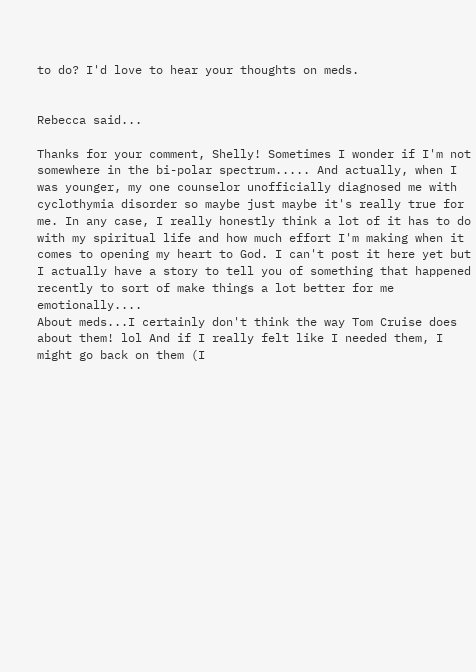to do? I'd love to hear your thoughts on meds.


Rebecca said...

Thanks for your comment, Shelly! Sometimes I wonder if I'm not somewhere in the bi-polar spectrum..... And actually, when I was younger, my one counselor unofficially diagnosed me with cyclothymia disorder so maybe just maybe it's really true for me. In any case, I really honestly think a lot of it has to do with my spiritual life and how much effort I'm making when it comes to opening my heart to God. I can't post it here yet but I actually have a story to tell you of something that happened recently to sort of make things a lot better for me emotionally....
About meds...I certainly don't think the way Tom Cruise does about them! lol And if I really felt like I needed them, I might go back on them (I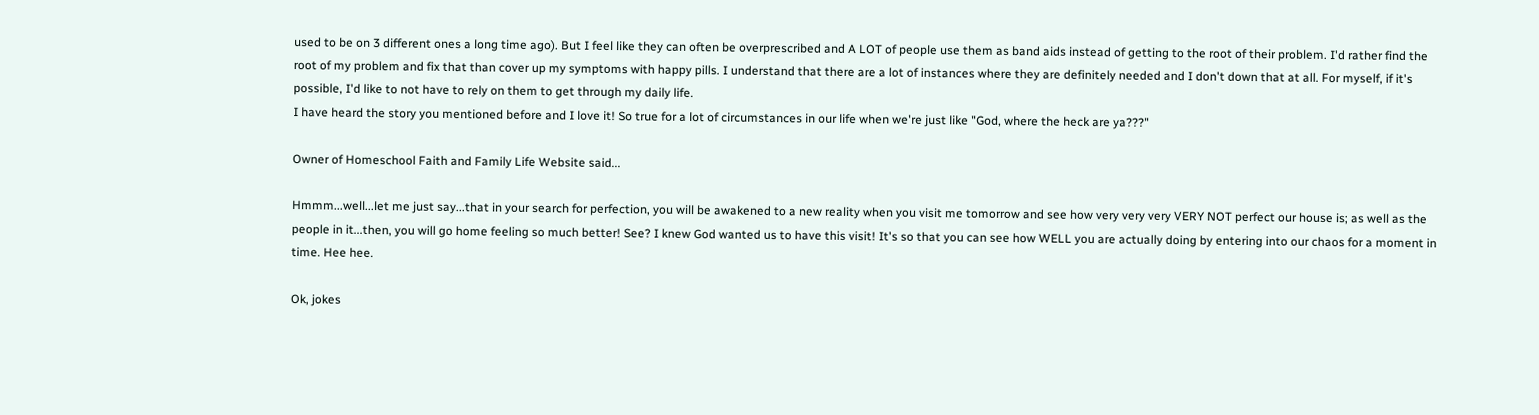used to be on 3 different ones a long time ago). But I feel like they can often be overprescribed and A LOT of people use them as band aids instead of getting to the root of their problem. I'd rather find the root of my problem and fix that than cover up my symptoms with happy pills. I understand that there are a lot of instances where they are definitely needed and I don't down that at all. For myself, if it's possible, I'd like to not have to rely on them to get through my daily life.
I have heard the story you mentioned before and I love it! So true for a lot of circumstances in our life when we're just like "God, where the heck are ya???"

Owner of Homeschool Faith and Family Life Website said...

Hmmm...well...let me just say...that in your search for perfection, you will be awakened to a new reality when you visit me tomorrow and see how very very very VERY NOT perfect our house is; as well as the people in it...then, you will go home feeling so much better! See? I knew God wanted us to have this visit! It's so that you can see how WELL you are actually doing by entering into our chaos for a moment in time. Hee hee.

Ok, jokes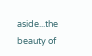aside...the beauty of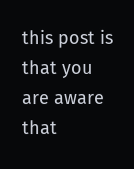this post is that you are aware that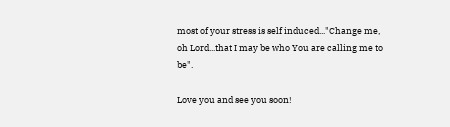most of your stress is self induced..."Change me, oh Lord...that I may be who You are calling me to be".

Love you and see you soon!